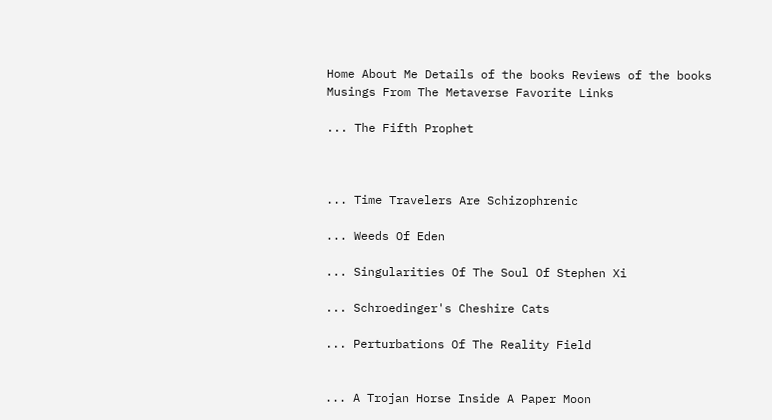Home About Me Details of the books Reviews of the books Musings From The Metaverse Favorite Links

... The Fifth Prophet



... Time Travelers Are Schizophrenic

... Weeds Of Eden

... Singularities Of The Soul Of Stephen Xi

... Schroedinger's Cheshire Cats

... Perturbations Of The Reality Field


... A Trojan Horse Inside A Paper Moon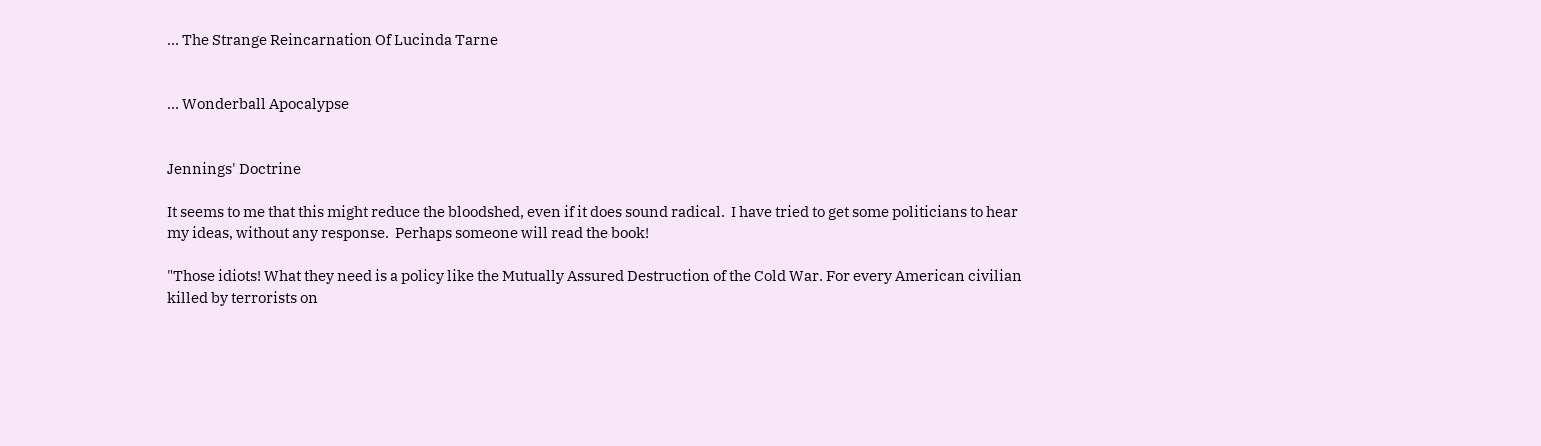... The Strange Reincarnation Of Lucinda Tarne


... Wonderball Apocalypse


Jennings' Doctrine

It seems to me that this might reduce the bloodshed, even if it does sound radical.  I have tried to get some politicians to hear my ideas, without any response.  Perhaps someone will read the book!

"Those idiots! What they need is a policy like the Mutually Assured Destruction of the Cold War. For every American civilian killed by terrorists on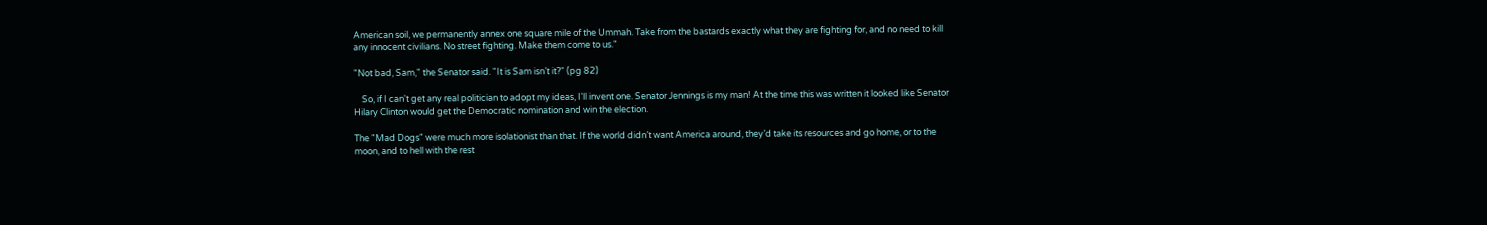American soil, we permanently annex one square mile of the Ummah. Take from the bastards exactly what they are fighting for, and no need to kill any innocent civilians. No street fighting. Make them come to us."

"Not bad, Sam," the Senator said. "It is Sam isn’t it?" (pg 82)

    So, if I can't get any real politician to adopt my ideas, I'll invent one. Senator Jennings is my man! At the time this was written it looked like Senator Hilary Clinton would get the Democratic nomination and win the election.

The "Mad Dogs" were much more isolationist than that. If the world didn’t want America around, they’d take its resources and go home, or to the moon, and to hell with the rest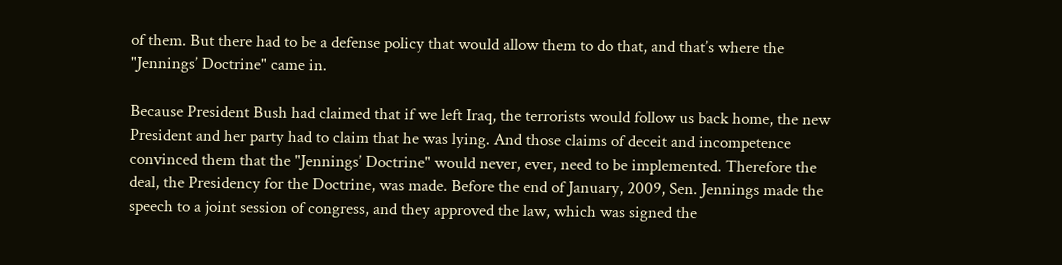of them. But there had to be a defense policy that would allow them to do that, and that’s where the "Jennings’ Doctrine" came in.

Because President Bush had claimed that if we left Iraq, the terrorists would follow us back home, the new President and her party had to claim that he was lying. And those claims of deceit and incompetence convinced them that the "Jennings’ Doctrine" would never, ever, need to be implemented. Therefore the deal, the Presidency for the Doctrine, was made. Before the end of January, 2009, Sen. Jennings made the speech to a joint session of congress, and they approved the law, which was signed the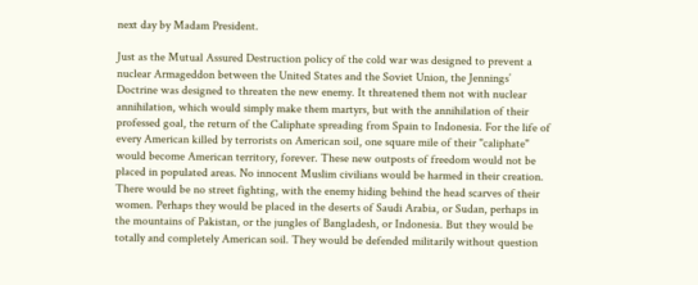next day by Madam President.

Just as the Mutual Assured Destruction policy of the cold war was designed to prevent a nuclear Armageddon between the United States and the Soviet Union, the Jennings’ Doctrine was designed to threaten the new enemy. It threatened them not with nuclear annihilation, which would simply make them martyrs, but with the annihilation of their professed goal, the return of the Caliphate spreading from Spain to Indonesia. For the life of every American killed by terrorists on American soil, one square mile of their "caliphate" would become American territory, forever. These new outposts of freedom would not be placed in populated areas. No innocent Muslim civilians would be harmed in their creation. There would be no street fighting, with the enemy hiding behind the head scarves of their women. Perhaps they would be placed in the deserts of Saudi Arabia, or Sudan, perhaps in the mountains of Pakistan, or the jungles of Bangladesh, or Indonesia. But they would be totally and completely American soil. They would be defended militarily without question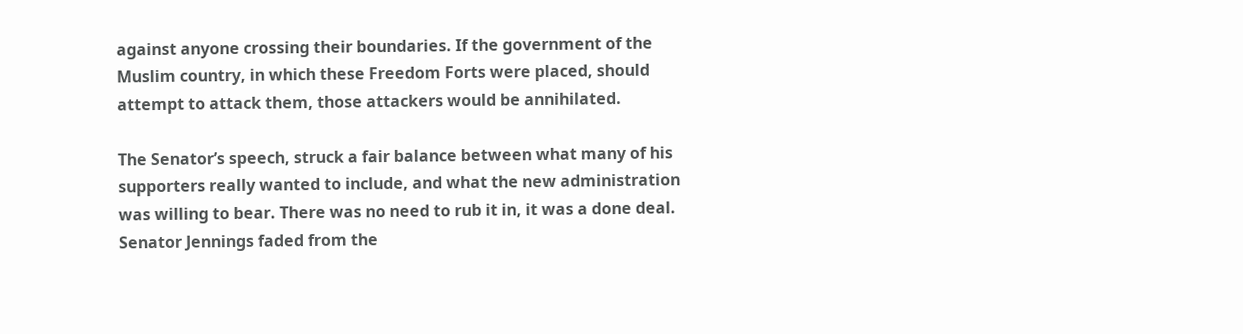against anyone crossing their boundaries. If the government of the Muslim country, in which these Freedom Forts were placed, should attempt to attack them, those attackers would be annihilated.

The Senator’s speech, struck a fair balance between what many of his supporters really wanted to include, and what the new administration was willing to bear. There was no need to rub it in, it was a done deal. Senator Jennings faded from the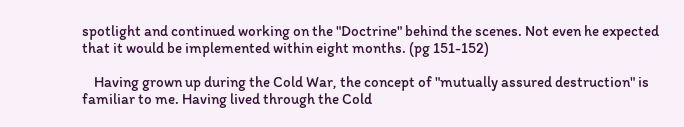spotlight and continued working on the "Doctrine" behind the scenes. Not even he expected that it would be implemented within eight months. (pg 151-152)

    Having grown up during the Cold War, the concept of "mutually assured destruction" is familiar to me. Having lived through the Cold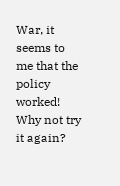War, it seems to me that the policy worked!  Why not try it again?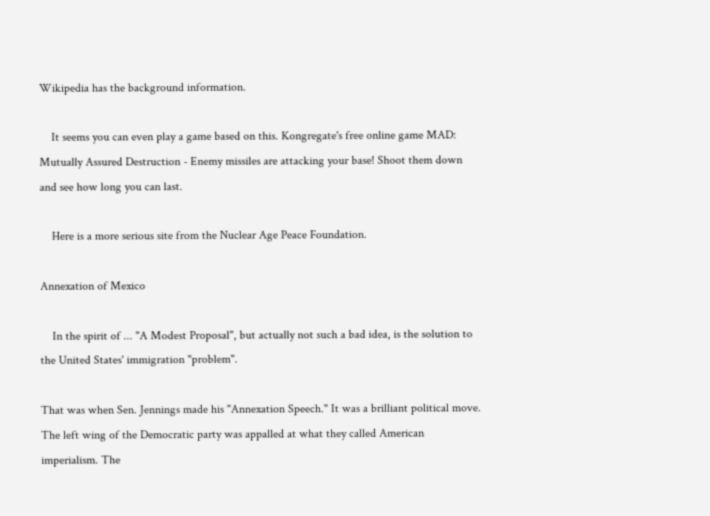Wikipedia has the background information.

    It seems you can even play a game based on this. Kongregate's free online game MAD: Mutually Assured Destruction - Enemy missiles are attacking your base! Shoot them down and see how long you can last.

    Here is a more serious site from the Nuclear Age Peace Foundation.

Annexation of Mexico

    In the spirit of ... "A Modest Proposal", but actually not such a bad idea, is the solution to the United States' immigration "problem".

That was when Sen. Jennings made his "Annexation Speech." It was a brilliant political move. The left wing of the Democratic party was appalled at what they called American imperialism. The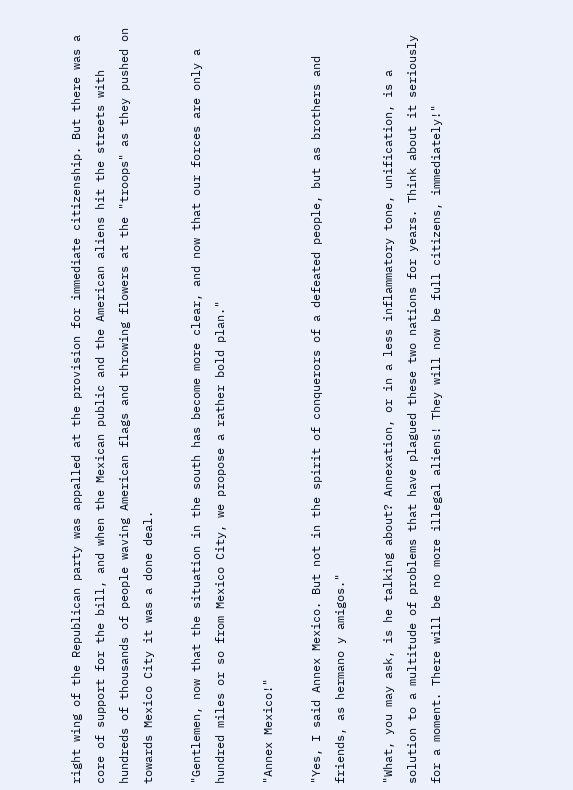right wing of the Republican party was appalled at the provision for immediate citizenship. But there was a core of support for the bill, and when the Mexican public and the American aliens hit the streets with hundreds of thousands of people waving American flags and throwing flowers at the "troops" as they pushed on towards Mexico City it was a done deal.

"Gentlemen, now that the situation in the south has become more clear, and now that our forces are only a hundred miles or so from Mexico City, we propose a rather bold plan."

"Annex Mexico!"

"Yes, I said Annex Mexico. But not in the spirit of conquerors of a defeated people, but as brothers and friends, as hermano y amigos."

"What, you may ask, is he talking about? Annexation, or in a less inflammatory tone, unification, is a solution to a multitude of problems that have plagued these two nations for years. Think about it seriously for a moment. There will be no more illegal aliens! They will now be full citizens, immediately!"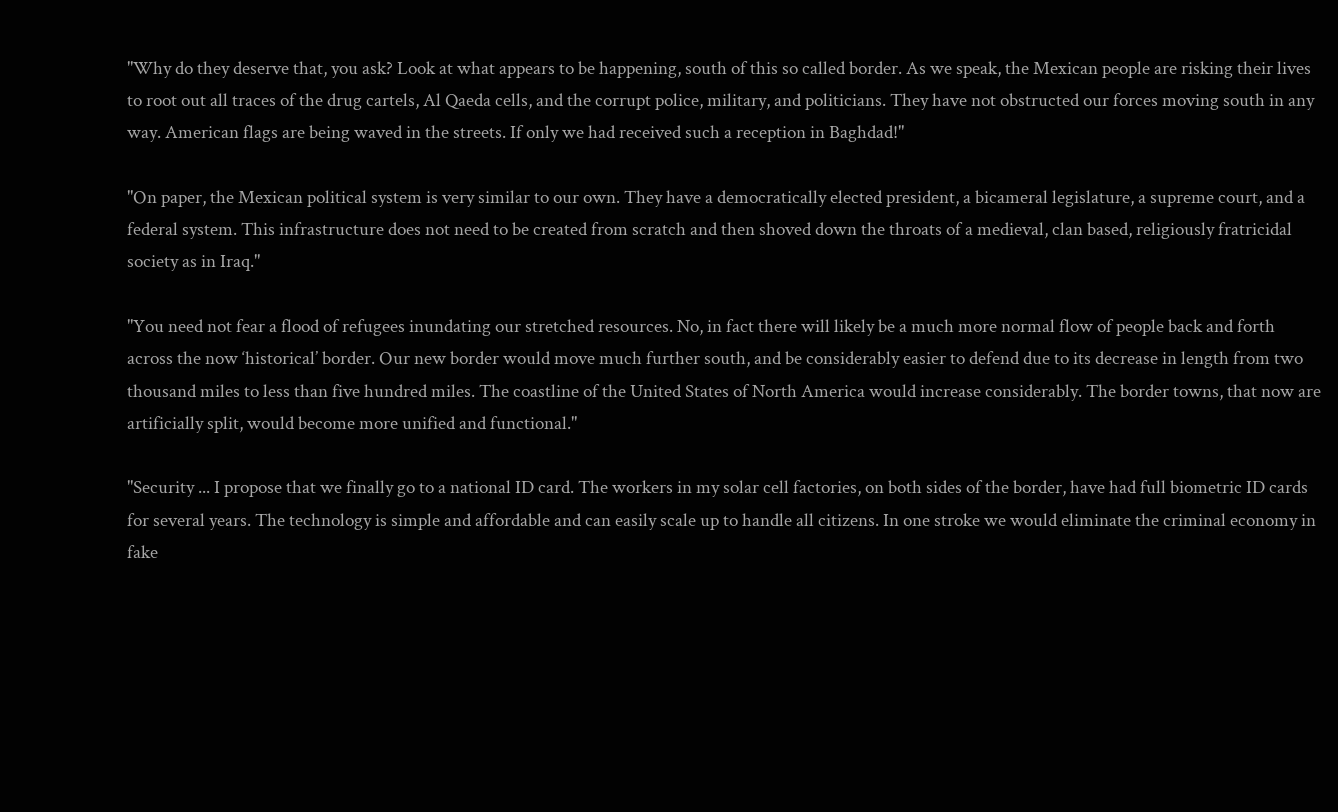"Why do they deserve that, you ask? Look at what appears to be happening, south of this so called border. As we speak, the Mexican people are risking their lives to root out all traces of the drug cartels, Al Qaeda cells, and the corrupt police, military, and politicians. They have not obstructed our forces moving south in any way. American flags are being waved in the streets. If only we had received such a reception in Baghdad!"

"On paper, the Mexican political system is very similar to our own. They have a democratically elected president, a bicameral legislature, a supreme court, and a federal system. This infrastructure does not need to be created from scratch and then shoved down the throats of a medieval, clan based, religiously fratricidal society as in Iraq."

"You need not fear a flood of refugees inundating our stretched resources. No, in fact there will likely be a much more normal flow of people back and forth across the now ‘historical’ border. Our new border would move much further south, and be considerably easier to defend due to its decrease in length from two thousand miles to less than five hundred miles. The coastline of the United States of North America would increase considerably. The border towns, that now are artificially split, would become more unified and functional."

"Security ... I propose that we finally go to a national ID card. The workers in my solar cell factories, on both sides of the border, have had full biometric ID cards for several years. The technology is simple and affordable and can easily scale up to handle all citizens. In one stroke we would eliminate the criminal economy in fake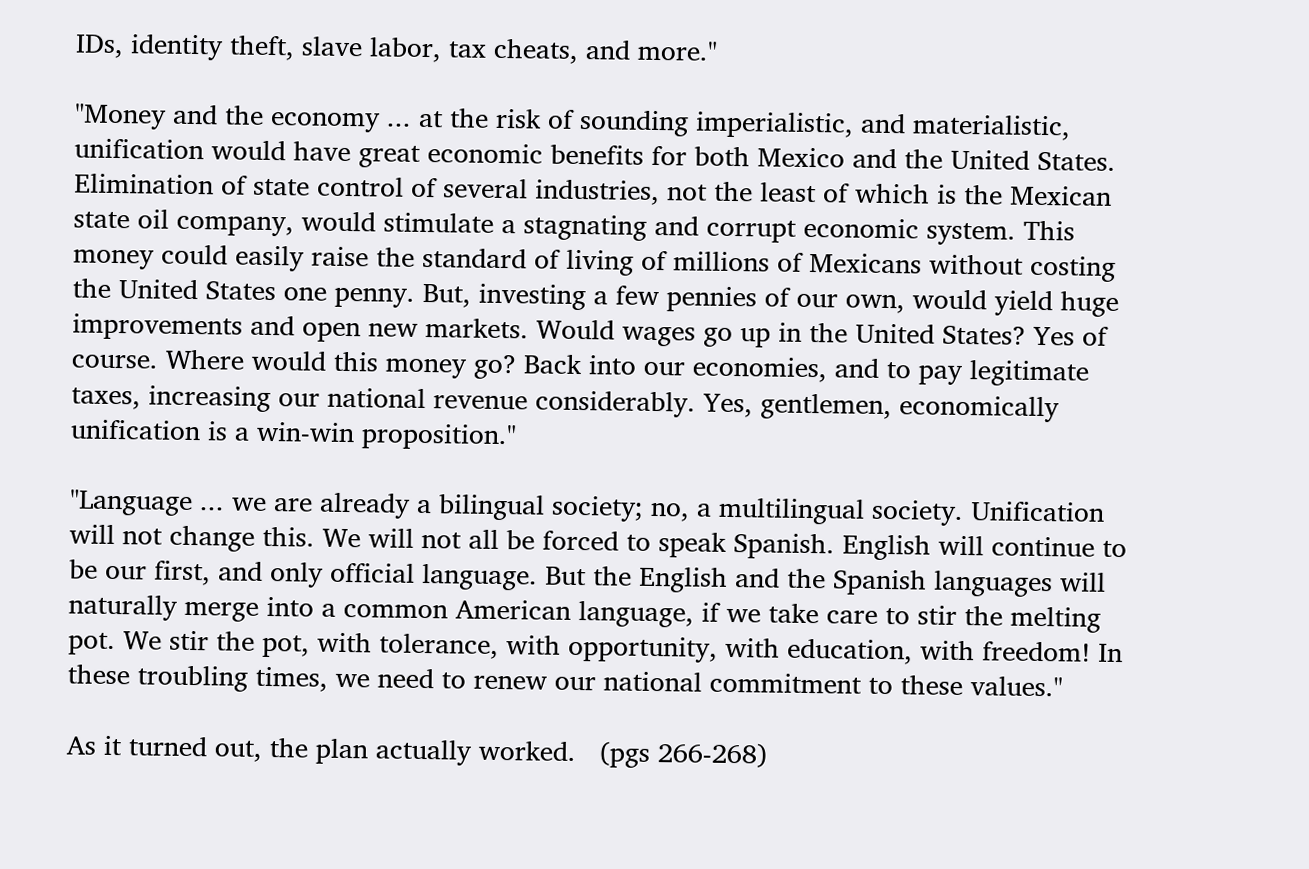IDs, identity theft, slave labor, tax cheats, and more."

"Money and the economy ... at the risk of sounding imperialistic, and materialistic, unification would have great economic benefits for both Mexico and the United States. Elimination of state control of several industries, not the least of which is the Mexican state oil company, would stimulate a stagnating and corrupt economic system. This money could easily raise the standard of living of millions of Mexicans without costing the United States one penny. But, investing a few pennies of our own, would yield huge improvements and open new markets. Would wages go up in the United States? Yes of course. Where would this money go? Back into our economies, and to pay legitimate taxes, increasing our national revenue considerably. Yes, gentlemen, economically unification is a win-win proposition."

"Language ... we are already a bilingual society; no, a multilingual society. Unification will not change this. We will not all be forced to speak Spanish. English will continue to be our first, and only official language. But the English and the Spanish languages will naturally merge into a common American language, if we take care to stir the melting pot. We stir the pot, with tolerance, with opportunity, with education, with freedom! In these troubling times, we need to renew our national commitment to these values."

As it turned out, the plan actually worked.   (pgs 266-268)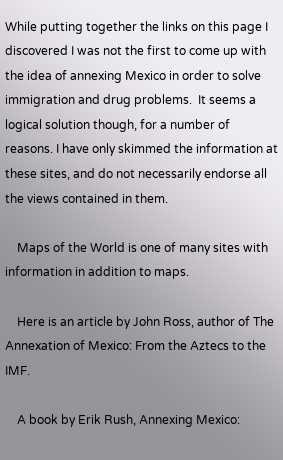While putting together the links on this page I discovered I was not the first to come up with the idea of annexing Mexico in order to solve immigration and drug problems.  It seems a logical solution though, for a number of reasons. I have only skimmed the information at these sites, and do not necessarily endorse all the views contained in them.

    Maps of the World is one of many sites with information in addition to maps.

    Here is an article by John Ross, author of The Annexation of Mexico: From the Aztecs to the IMF.

    A book by Erik Rush, Annexing Mexico: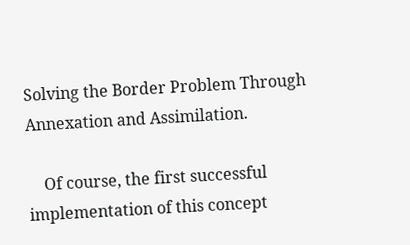Solving the Border Problem Through Annexation and Assimilation.

    Of course, the first successful implementation of this concept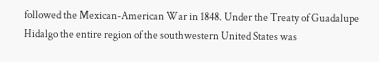followed the Mexican-American War in 1848. Under the Treaty of Guadalupe Hidalgo the entire region of the southwestern United States was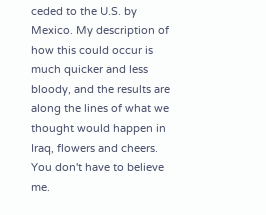ceded to the U.S. by Mexico. My description of how this could occur is much quicker and less bloody, and the results are along the lines of what we thought would happen in Iraq, flowers and cheers.  You don't have to believe me.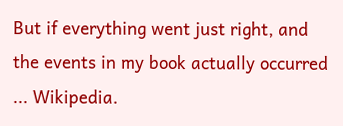But if everything went just right, and the events in my book actually occurred ... Wikipedia.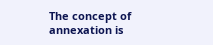The concept of annexation is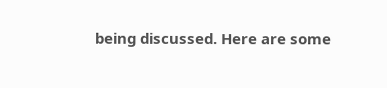being discussed. Here are some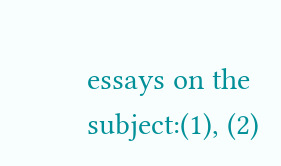essays on the subject:(1), (2)